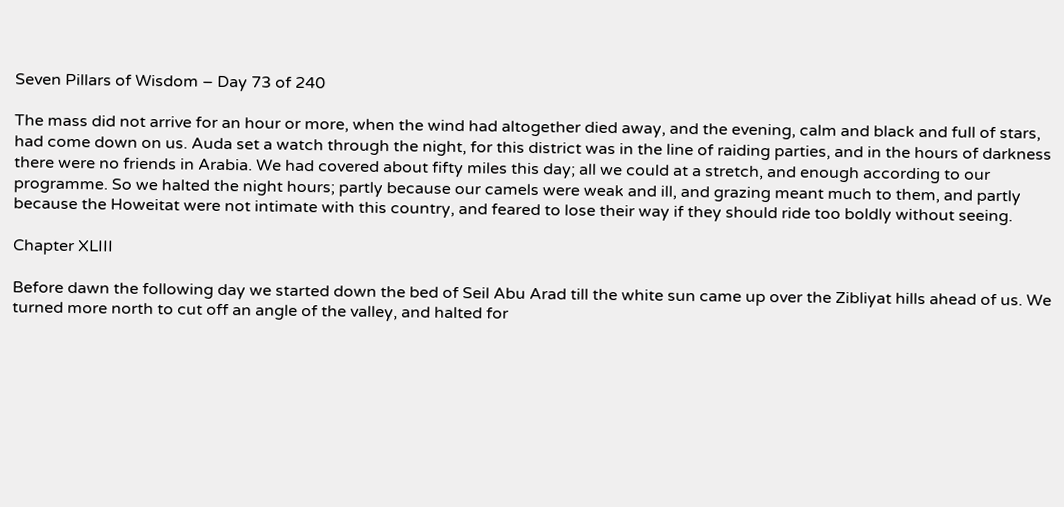Seven Pillars of Wisdom – Day 73 of 240

The mass did not arrive for an hour or more, when the wind had altogether died away, and the evening, calm and black and full of stars, had come down on us. Auda set a watch through the night, for this district was in the line of raiding parties, and in the hours of darkness there were no friends in Arabia. We had covered about fifty miles this day; all we could at a stretch, and enough according to our programme. So we halted the night hours; partly because our camels were weak and ill, and grazing meant much to them, and partly because the Howeitat were not intimate with this country, and feared to lose their way if they should ride too boldly without seeing.

Chapter XLIII

Before dawn the following day we started down the bed of Seil Abu Arad till the white sun came up over the Zibliyat hills ahead of us. We turned more north to cut off an angle of the valley, and halted for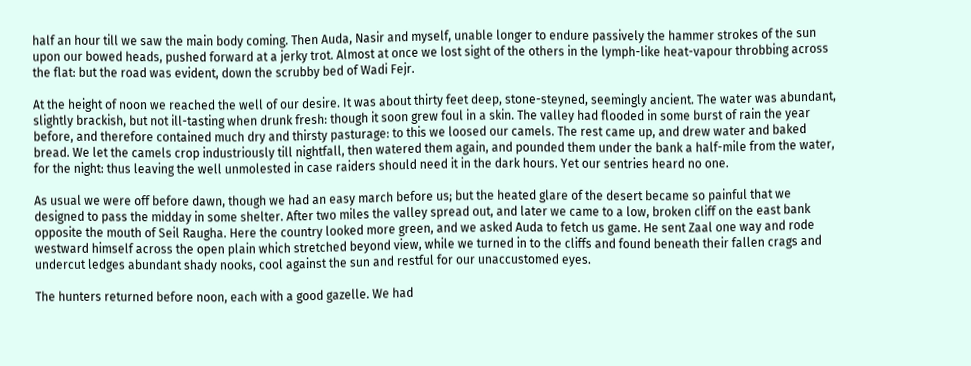half an hour till we saw the main body coming. Then Auda, Nasir and myself, unable longer to endure passively the hammer strokes of the sun upon our bowed heads, pushed forward at a jerky trot. Almost at once we lost sight of the others in the lymph-like heat-vapour throbbing across the flat: but the road was evident, down the scrubby bed of Wadi Fejr.

At the height of noon we reached the well of our desire. It was about thirty feet deep, stone-steyned, seemingly ancient. The water was abundant, slightly brackish, but not ill-tasting when drunk fresh: though it soon grew foul in a skin. The valley had flooded in some burst of rain the year before, and therefore contained much dry and thirsty pasturage: to this we loosed our camels. The rest came up, and drew water and baked bread. We let the camels crop industriously till nightfall, then watered them again, and pounded them under the bank a half-mile from the water, for the night: thus leaving the well unmolested in case raiders should need it in the dark hours. Yet our sentries heard no one.

As usual we were off before dawn, though we had an easy march before us; but the heated glare of the desert became so painful that we designed to pass the midday in some shelter. After two miles the valley spread out, and later we came to a low, broken cliff on the east bank opposite the mouth of Seil Raugha. Here the country looked more green, and we asked Auda to fetch us game. He sent Zaal one way and rode westward himself across the open plain which stretched beyond view, while we turned in to the cliffs and found beneath their fallen crags and undercut ledges abundant shady nooks, cool against the sun and restful for our unaccustomed eyes.

The hunters returned before noon, each with a good gazelle. We had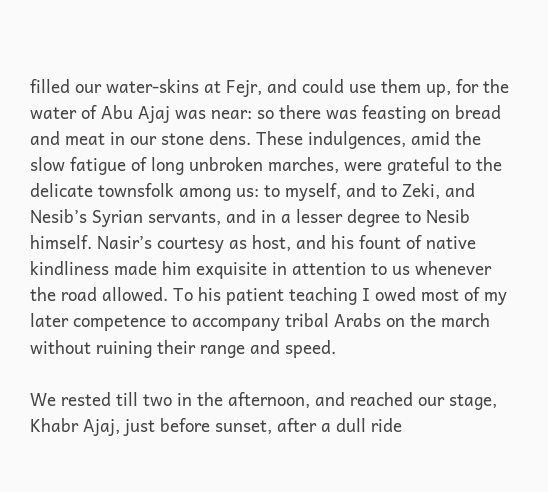filled our water-skins at Fejr, and could use them up, for the water of Abu Ajaj was near: so there was feasting on bread and meat in our stone dens. These indulgences, amid the slow fatigue of long unbroken marches, were grateful to the delicate townsfolk among us: to myself, and to Zeki, and Nesib’s Syrian servants, and in a lesser degree to Nesib himself. Nasir’s courtesy as host, and his fount of native kindliness made him exquisite in attention to us whenever the road allowed. To his patient teaching I owed most of my later competence to accompany tribal Arabs on the march without ruining their range and speed.

We rested till two in the afternoon, and reached our stage, Khabr Ajaj, just before sunset, after a dull ride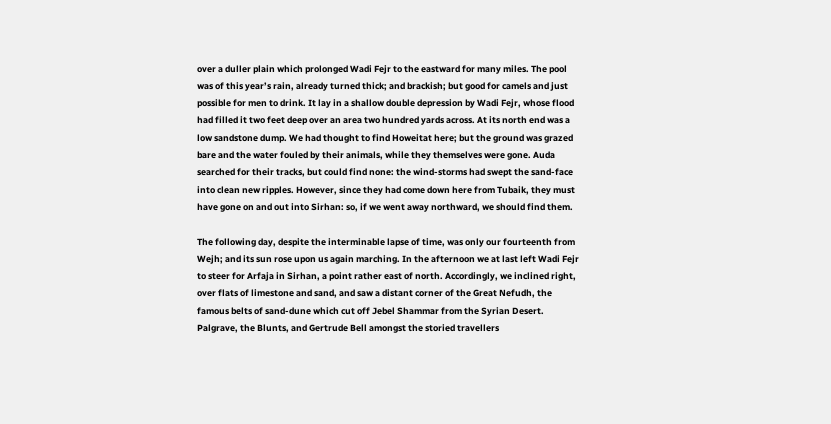over a duller plain which prolonged Wadi Fejr to the eastward for many miles. The pool was of this year’s rain, already turned thick; and brackish; but good for camels and just possible for men to drink. It lay in a shallow double depression by Wadi Fejr, whose flood had filled it two feet deep over an area two hundred yards across. At its north end was a low sandstone dump. We had thought to find Howeitat here; but the ground was grazed bare and the water fouled by their animals, while they themselves were gone. Auda searched for their tracks, but could find none: the wind-storms had swept the sand-face into clean new ripples. However, since they had come down here from Tubaik, they must have gone on and out into Sirhan: so, if we went away northward, we should find them.

The following day, despite the interminable lapse of time, was only our fourteenth from Wejh; and its sun rose upon us again marching. In the afternoon we at last left Wadi Fejr to steer for Arfaja in Sirhan, a point rather east of north. Accordingly, we inclined right, over flats of limestone and sand, and saw a distant corner of the Great Nefudh, the famous belts of sand-dune which cut off Jebel Shammar from the Syrian Desert. Palgrave, the Blunts, and Gertrude Bell amongst the storied travellers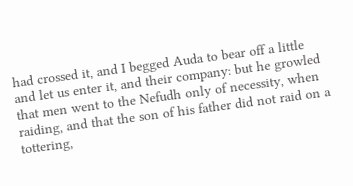had crossed it, and I begged Auda to bear off a little and let us enter it, and their company: but he growled that men went to the Nefudh only of necessity, when raiding, and that the son of his father did not raid on a tottering,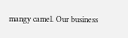mangy camel. Our business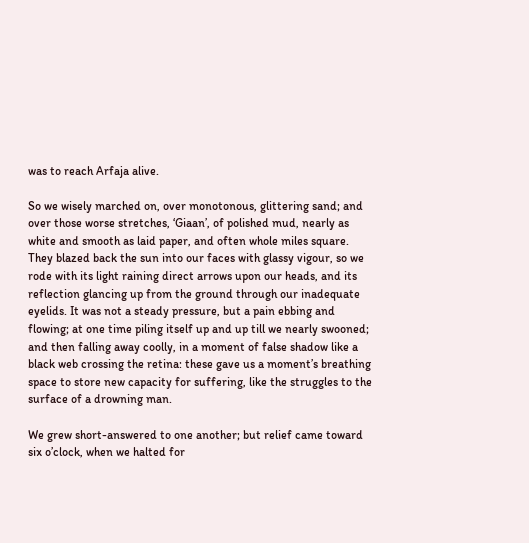was to reach Arfaja alive.

So we wisely marched on, over monotonous, glittering sand; and over those worse stretches, ‘Giaan’, of polished mud, nearly as white and smooth as laid paper, and often whole miles square. They blazed back the sun into our faces with glassy vigour, so we rode with its light raining direct arrows upon our heads, and its reflection glancing up from the ground through our inadequate eyelids. It was not a steady pressure, but a pain ebbing and flowing; at one time piling itself up and up till we nearly swooned; and then falling away coolly, in a moment of false shadow like a black web crossing the retina: these gave us a moment’s breathing space to store new capacity for suffering, like the struggles to the surface of a drowning man.

We grew short-answered to one another; but relief came toward six o’clock, when we halted for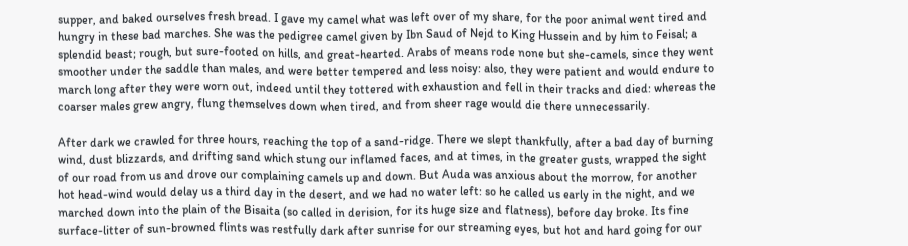supper, and baked ourselves fresh bread. I gave my camel what was left over of my share, for the poor animal went tired and hungry in these bad marches. She was the pedigree camel given by Ibn Saud of Nejd to King Hussein and by him to Feisal; a splendid beast; rough, but sure-footed on hills, and great-hearted. Arabs of means rode none but she-camels, since they went smoother under the saddle than males, and were better tempered and less noisy: also, they were patient and would endure to march long after they were worn out, indeed until they tottered with exhaustion and fell in their tracks and died: whereas the coarser males grew angry, flung themselves down when tired, and from sheer rage would die there unnecessarily.

After dark we crawled for three hours, reaching the top of a sand-ridge. There we slept thankfully, after a bad day of burning wind, dust blizzards, and drifting sand which stung our inflamed faces, and at times, in the greater gusts, wrapped the sight of our road from us and drove our complaining camels up and down. But Auda was anxious about the morrow, for another hot head-wind would delay us a third day in the desert, and we had no water left: so he called us early in the night, and we marched down into the plain of the Bisaita (so called in derision, for its huge size and flatness), before day broke. Its fine surface-litter of sun-browned flints was restfully dark after sunrise for our streaming eyes, but hot and hard going for our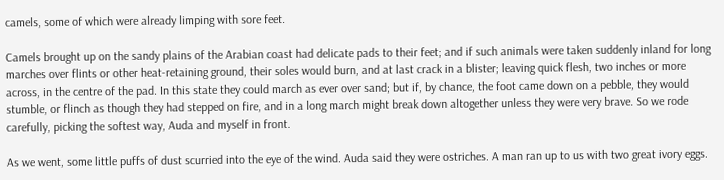camels, some of which were already limping with sore feet.

Camels brought up on the sandy plains of the Arabian coast had delicate pads to their feet; and if such animals were taken suddenly inland for long marches over flints or other heat-retaining ground, their soles would burn, and at last crack in a blister; leaving quick flesh, two inches or more across, in the centre of the pad. In this state they could march as ever over sand; but if, by chance, the foot came down on a pebble, they would stumble, or flinch as though they had stepped on fire, and in a long march might break down altogether unless they were very brave. So we rode carefully, picking the softest way, Auda and myself in front.

As we went, some little puffs of dust scurried into the eye of the wind. Auda said they were ostriches. A man ran up to us with two great ivory eggs.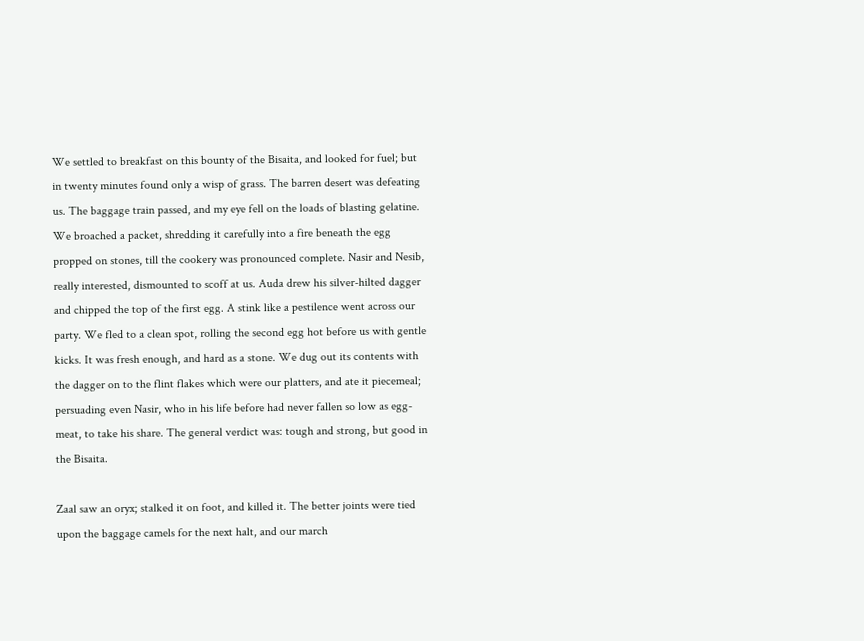We settled to breakfast on this bounty of the Bisaita, and looked for fuel; but in twenty minutes found only a wisp of grass. The barren desert was defeating us. The baggage train passed, and my eye fell on the loads of blasting gelatine. We broached a packet, shredding it carefully into a fire beneath the egg propped on stones, till the cookery was pronounced complete. Nasir and Nesib, really interested, dismounted to scoff at us. Auda drew his silver-hilted dagger and chipped the top of the first egg. A stink like a pestilence went across our party. We fled to a clean spot, rolling the second egg hot before us with gentle kicks. It was fresh enough, and hard as a stone. We dug out its contents with the dagger on to the flint flakes which were our platters, and ate it piecemeal; persuading even Nasir, who in his life before had never fallen so low as egg-meat, to take his share. The general verdict was: tough and strong, but good in the Bisaita.

Zaal saw an oryx; stalked it on foot, and killed it. The better joints were tied upon the baggage camels for the next halt, and our march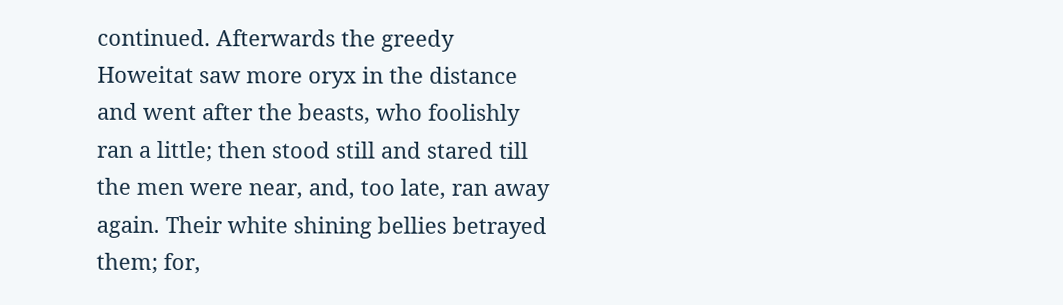continued. Afterwards the greedy Howeitat saw more oryx in the distance and went after the beasts, who foolishly ran a little; then stood still and stared till the men were near, and, too late, ran away again. Their white shining bellies betrayed them; for,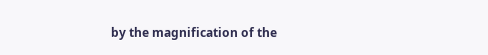by the magnification of the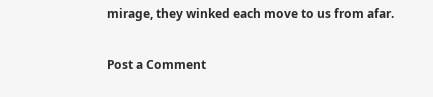mirage, they winked each move to us from afar.

Post a Comment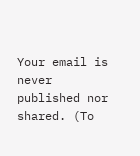Your email is never published nor shared. (To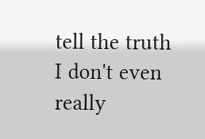tell the truth I don't even really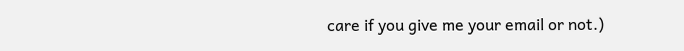care if you give me your email or not.)